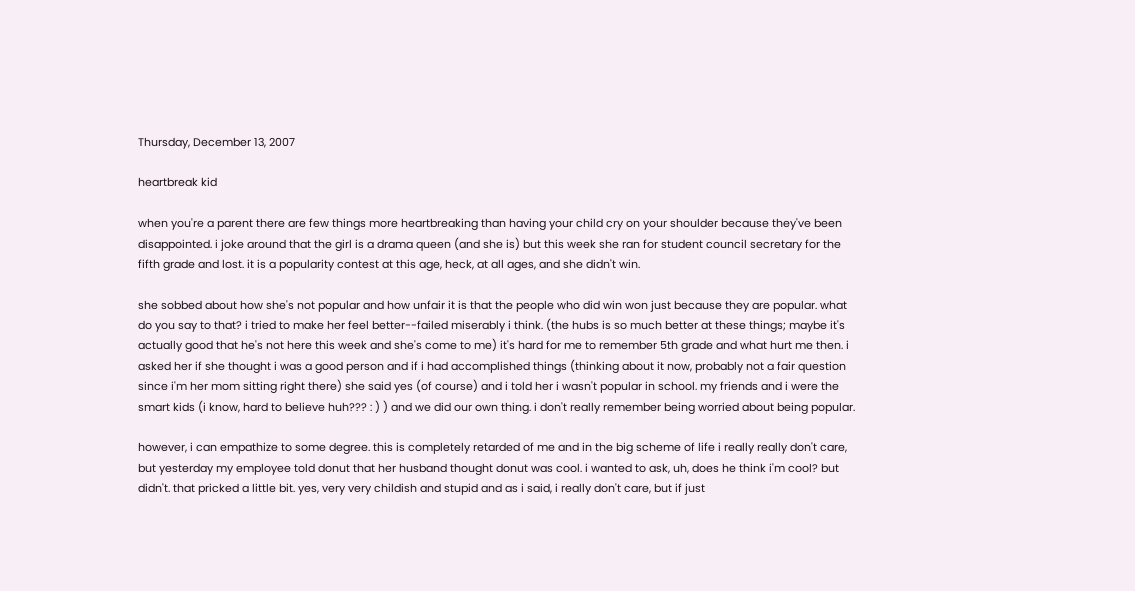Thursday, December 13, 2007

heartbreak kid

when you're a parent there are few things more heartbreaking than having your child cry on your shoulder because they've been disappointed. i joke around that the girl is a drama queen (and she is) but this week she ran for student council secretary for the fifth grade and lost. it is a popularity contest at this age, heck, at all ages, and she didn't win.

she sobbed about how she's not popular and how unfair it is that the people who did win won just because they are popular. what do you say to that? i tried to make her feel better--failed miserably i think. (the hubs is so much better at these things; maybe it's actually good that he's not here this week and she's come to me) it's hard for me to remember 5th grade and what hurt me then. i asked her if she thought i was a good person and if i had accomplished things (thinking about it now, probably not a fair question since i'm her mom sitting right there) she said yes (of course) and i told her i wasn't popular in school. my friends and i were the smart kids (i know, hard to believe huh??? : ) ) and we did our own thing. i don't really remember being worried about being popular.

however, i can empathize to some degree. this is completely retarded of me and in the big scheme of life i really really don't care, but yesterday my employee told donut that her husband thought donut was cool. i wanted to ask, uh, does he think i'm cool? but didn't. that pricked a little bit. yes, very very childish and stupid and as i said, i really don't care, but if just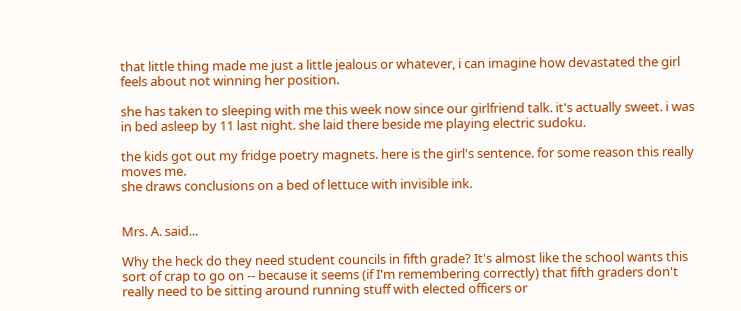that little thing made me just a little jealous or whatever, i can imagine how devastated the girl feels about not winning her position.

she has taken to sleeping with me this week now since our girlfriend talk. it's actually sweet. i was in bed asleep by 11 last night. she laid there beside me playing electric sudoku.

the kids got out my fridge poetry magnets. here is the girl's sentence. for some reason this really moves me.
she draws conclusions on a bed of lettuce with invisible ink.


Mrs. A. said...

Why the heck do they need student councils in fifth grade? It's almost like the school wants this sort of crap to go on -- because it seems (if I'm remembering correctly) that fifth graders don't really need to be sitting around running stuff with elected officers or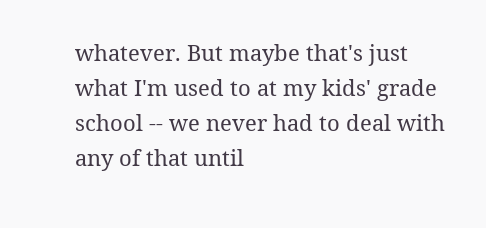whatever. But maybe that's just what I'm used to at my kids' grade school -- we never had to deal with any of that until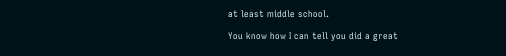at least middle school.

You know how I can tell you did a great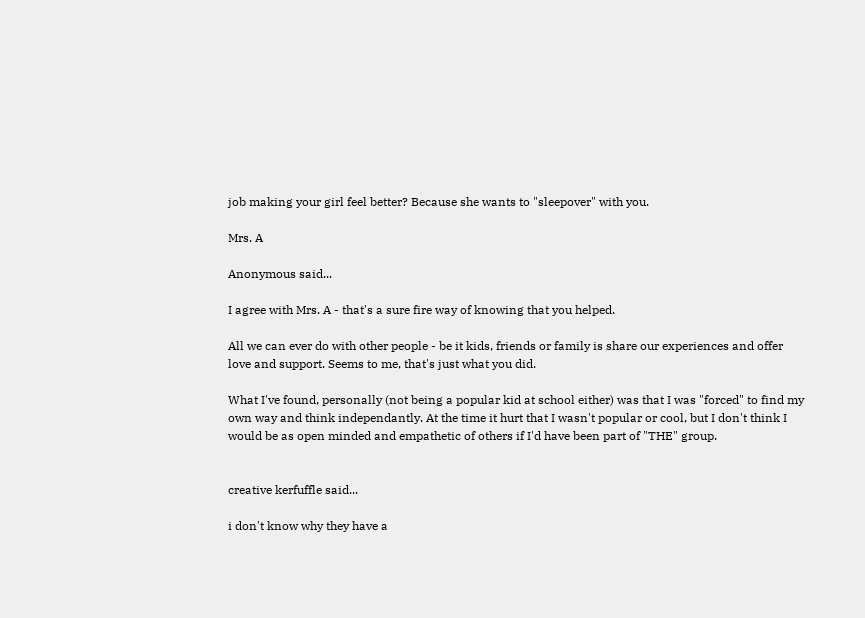job making your girl feel better? Because she wants to "sleepover" with you.

Mrs. A

Anonymous said...

I agree with Mrs. A - that's a sure fire way of knowing that you helped.

All we can ever do with other people - be it kids, friends or family is share our experiences and offer love and support. Seems to me, that's just what you did.

What I've found, personally (not being a popular kid at school either) was that I was "forced" to find my own way and think independantly. At the time it hurt that I wasn't popular or cool, but I don't think I would be as open minded and empathetic of others if I'd have been part of "THE" group.


creative kerfuffle said...

i don't know why they have a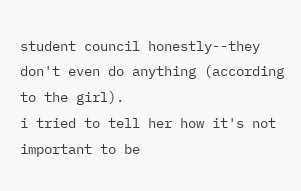student council honestly--they don't even do anything (according to the girl).
i tried to tell her how it's not important to be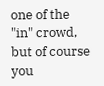one of the "in" crowd, but of course you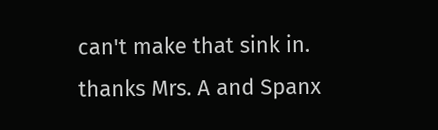can't make that sink in.
thanks Mrs. A and Spanx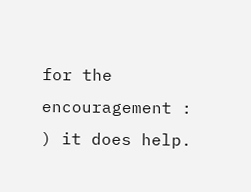for the encouragement : ) it does help.